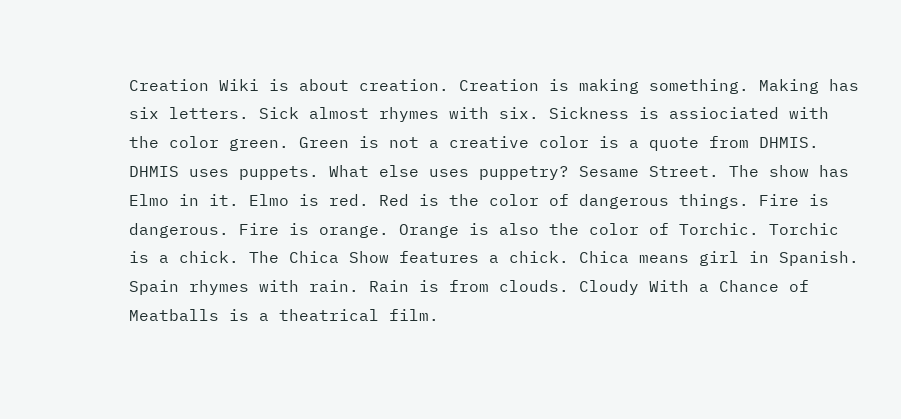Creation Wiki is about creation. Creation is making something. Making has six letters. Sick almost rhymes with six. Sickness is assiociated with the color green. Green is not a creative color is a quote from DHMIS. DHMIS uses puppets. What else uses puppetry? Sesame Street. The show has Elmo in it. Elmo is red. Red is the color of dangerous things. Fire is dangerous. Fire is orange. Orange is also the color of Torchic. Torchic is a chick. The Chica Show features a chick. Chica means girl in Spanish. Spain rhymes with rain. Rain is from clouds. Cloudy With a Chance of Meatballs is a theatrical film.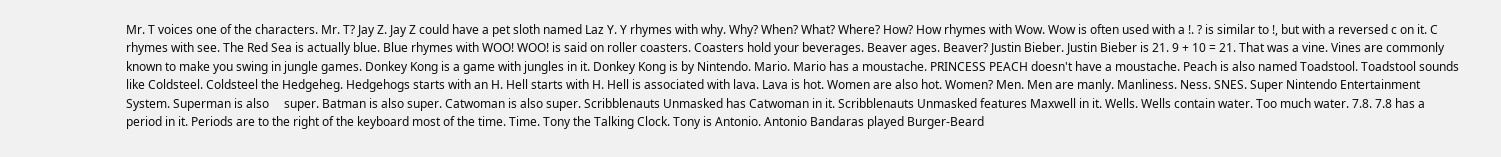Mr. T voices one of the characters. Mr. T? Jay Z. Jay Z could have a pet sloth named Laz Y. Y rhymes with why. Why? When? What? Where? How? How rhymes with Wow. Wow is often used with a !. ? is similar to !, but with a reversed c on it. C rhymes with see. The Red Sea is actually blue. Blue rhymes with WOO! WOO! is said on roller coasters. Coasters hold your beverages. Beaver ages. Beaver? Justin Bieber. Justin Bieber is 21. 9 + 10 = 21. That was a vine. Vines are commonly known to make you swing in jungle games. Donkey Kong is a game with jungles in it. Donkey Kong is by Nintendo. Mario. Mario has a moustache. PRINCESS PEACH doesn't have a moustache. Peach is also named Toadstool. Toadstool sounds like Coldsteel. Coldsteel the Hedgeheg. Hedgehogs starts with an H. Hell starts with H. Hell is associated with lava. Lava is hot. Women are also hot. Women? Men. Men are manly. Manliness. Ness. SNES. Super Nintendo Entertainment System. Superman is also     super. Batman is also super. Catwoman is also super. Scribblenauts Unmasked has Catwoman in it. Scribblenauts Unmasked features Maxwell in it. Wells. Wells contain water. Too much water. 7.8. 7.8 has a period in it. Periods are to the right of the keyboard most of the time. Time. Tony the Talking Clock. Tony is Antonio. Antonio Bandaras played Burger-Beard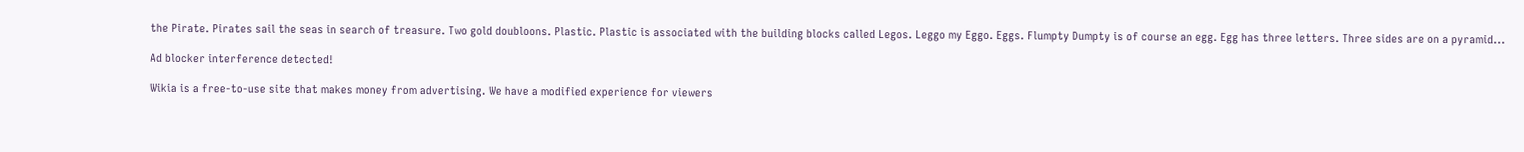the Pirate. Pirates sail the seas in search of treasure. Two gold doubloons. Plastic. Plastic is associated with the building blocks called Legos. Leggo my Eggo. Eggs. Flumpty Dumpty is of course an egg. Egg has three letters. Three sides are on a pyramid...

Ad blocker interference detected!

Wikia is a free-to-use site that makes money from advertising. We have a modified experience for viewers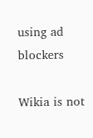using ad blockers

Wikia is not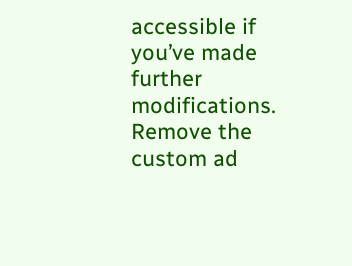accessible if you’ve made further modifications. Remove the custom ad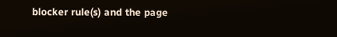blocker rule(s) and the page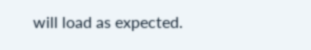will load as expected.